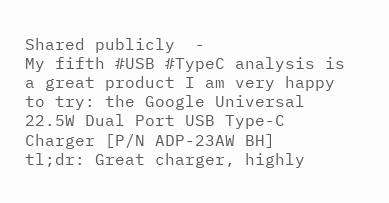Shared publicly  -
My fifth #USB #TypeC analysis is a great product I am very happy to try: the Google Universal 22.5W Dual Port USB Type-C Charger [P/N ADP-23AW BH]
tl;dr: Great charger, highly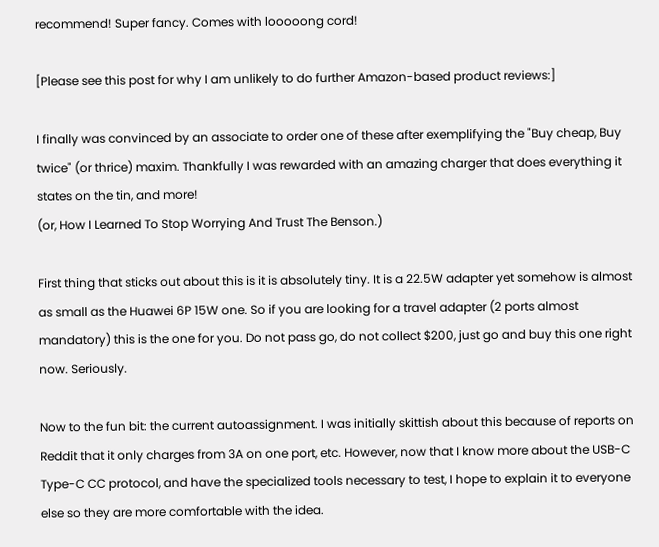recommend! Super fancy. Comes with looooong cord!

[Please see this post for why I am unlikely to do further Amazon-based product reviews:]

I finally was convinced by an associate to order one of these after exemplifying the "Buy cheap, Buy twice" (or thrice) maxim. Thankfully I was rewarded with an amazing charger that does everything it states on the tin, and more!
(or, How I Learned To Stop Worrying And Trust The Benson.)

First thing that sticks out about this is it is absolutely tiny. It is a 22.5W adapter yet somehow is almost as small as the Huawei 6P 15W one. So if you are looking for a travel adapter (2 ports almost mandatory) this is the one for you. Do not pass go, do not collect $200, just go and buy this one right now. Seriously.

Now to the fun bit: the current autoassignment. I was initially skittish about this because of reports on Reddit that it only charges from 3A on one port, etc. However, now that I know more about the USB-C Type-C CC protocol, and have the specialized tools necessary to test, I hope to explain it to everyone else so they are more comfortable with the idea.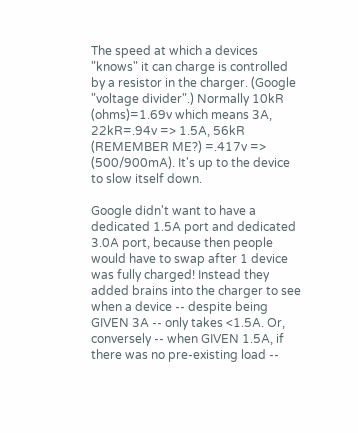The speed at which a devices "knows" it can charge is controlled by a resistor in the charger. (Google "voltage divider".) Normally 10kR (ohms)=1.69v which means 3A,  22kR=.94v => 1.5A, 56kR (REMEMBER ME?) =.417v => (500/900mA). It's up to the device to slow itself down.

Google didn't want to have a dedicated 1.5A port and dedicated 3.0A port, because then people would have to swap after 1 device was fully charged! Instead they added brains into the charger to see when a device -- despite being GIVEN 3A -- only takes <1.5A. Or, conversely -- when GIVEN 1.5A, if there was no pre-existing load --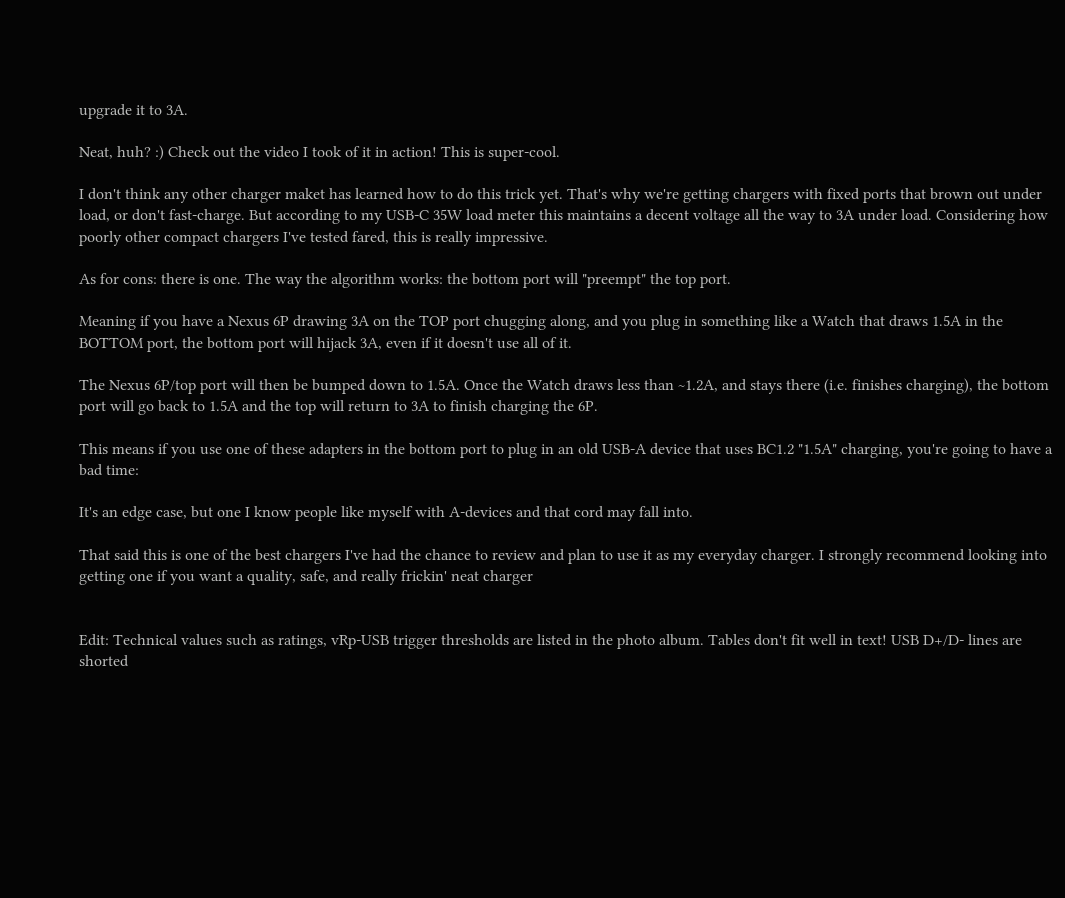upgrade it to 3A.

Neat, huh? :) Check out the video I took of it in action! This is super-cool.

I don't think any other charger maket has learned how to do this trick yet. That's why we're getting chargers with fixed ports that brown out under load, or don't fast-charge. But according to my USB-C 35W load meter this maintains a decent voltage all the way to 3A under load. Considering how poorly other compact chargers I've tested fared, this is really impressive.

As for cons: there is one. The way the algorithm works: the bottom port will "preempt" the top port.

Meaning if you have a Nexus 6P drawing 3A on the TOP port chugging along, and you plug in something like a Watch that draws 1.5A in the BOTTOM port, the bottom port will hijack 3A, even if it doesn't use all of it.

The Nexus 6P/top port will then be bumped down to 1.5A. Once the Watch draws less than ~1.2A, and stays there (i.e. finishes charging), the bottom port will go back to 1.5A and the top will return to 3A to finish charging the 6P.

This means if you use one of these adapters in the bottom port to plug in an old USB-A device that uses BC1.2 "1.5A" charging, you're going to have a bad time:

It's an edge case, but one I know people like myself with A-devices and that cord may fall into.

That said this is one of the best chargers I've had the chance to review and plan to use it as my everyday charger. I strongly recommend looking into getting one if you want a quality, safe, and really frickin' neat charger


Edit: Technical values such as ratings, vRp-USB trigger thresholds are listed in the photo album. Tables don't fit well in text! USB D+/D- lines are shorted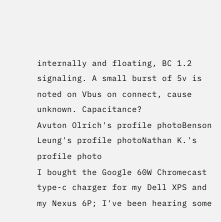internally and floating, BC 1.2 signaling. A small burst of 5v is noted on Vbus on connect, cause unknown. Capacitance?
Avuton Olrich's profile photoBenson Leung's profile photoNathan K.'s profile photo
I bought the Google 60W Chromecast type-c charger for my Dell XPS and my Nexus 6P; I've been hearing some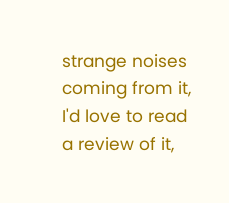strange noises coming from it, I'd love to read a review of it,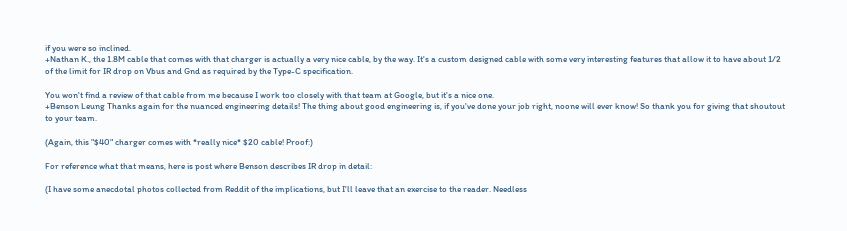if you were so inclined.
+Nathan K., the 1.8M cable that comes with that charger is actually a very nice cable, by the way. It's a custom designed cable with some very interesting features that allow it to have about 1/2 of the limit for IR drop on Vbus and Gnd as required by the Type-C specification.

You won't find a review of that cable from me because I work too closely with that team at Google, but it's a nice one.
+Benson Leung Thanks again for the nuanced engineering details! The thing about good engineering is, if you've done your job right, noone will ever know! So thank you for giving that shoutout to your team.

(Again, this "$40" charger comes with *really nice* $20 cable! Proof:)

For reference what that means, here is post where Benson describes IR drop in detail:

(I have some anecdotal photos collected from Reddit of the implications, but I'll leave that an exercise to the reader. Needless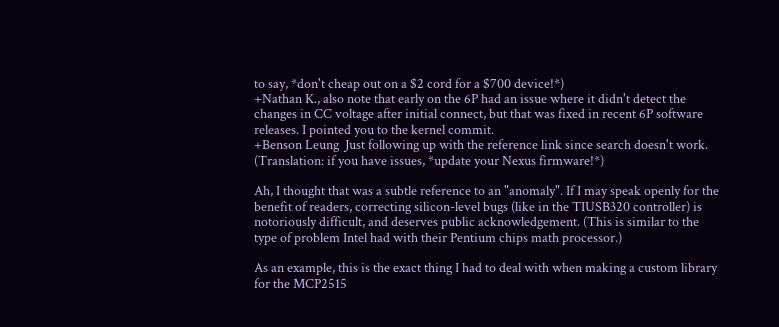to say, *don't cheap out on a $2 cord for a $700 device!*)
+Nathan K., also note that early on the 6P had an issue where it didn't detect the changes in CC voltage after initial connect, but that was fixed in recent 6P software releases. I pointed you to the kernel commit.
+Benson Leung  Just following up with the reference link since search doesn't work. (Translation: if you have issues, *update your Nexus firmware!*)

Ah, I thought that was a subtle reference to an "anomaly". If I may speak openly for the benefit of readers, correcting silicon-level bugs (like in the TIUSB320 controller) is notoriously difficult, and deserves public acknowledgement. (This is similar to the type of problem Intel had with their Pentium chips math processor.)

As an example, this is the exact thing I had to deal with when making a custom library for the MCP2515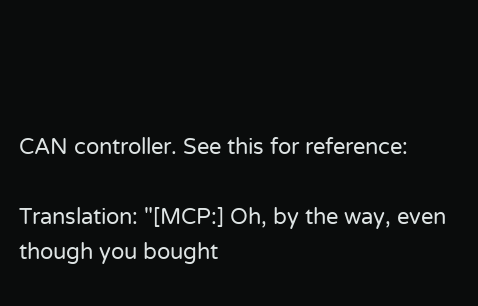CAN controller. See this for reference:

Translation: "[MCP:] Oh, by the way, even though you bought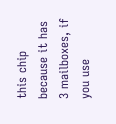this chip because it has 3 mailboxes, if you use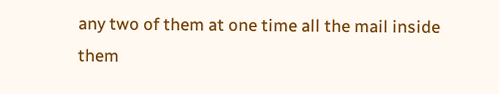any two of them at one time all the mail inside them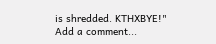is shredded. KTHXBYE!"
Add a comment...